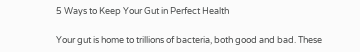5 Ways to Keep Your Gut in Perfect Health

Your gut is home to trillions of bacteria, both good and bad. These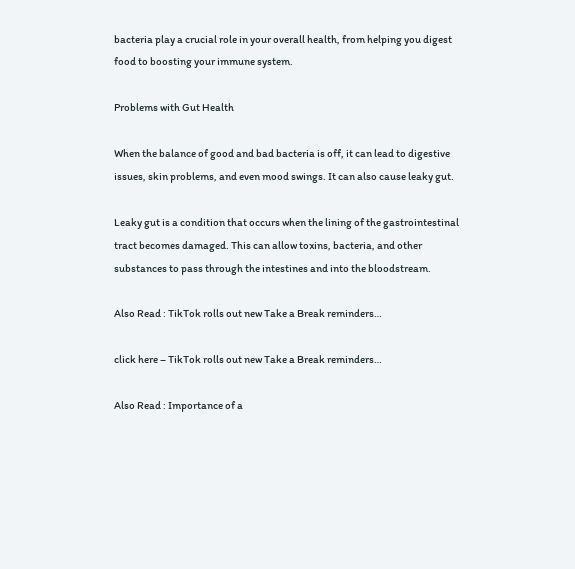bacteria play a crucial role in your overall health, from helping you digest food to boosting your immune system.

Problems with Gut Health

When the balance of good and bad bacteria is off, it can lead to digestive issues, skin problems, and even mood swings. It can also cause leaky gut.

Leaky gut is a condition that occurs when the lining of the gastrointestinal tract becomes damaged. This can allow toxins, bacteria, and other substances to pass through the intestines and into the bloodstream.

Also Read : TikTok rolls out new Take a Break reminders…

click here – TikTok rolls out new Take a Break reminders…

Also Read : Importance of a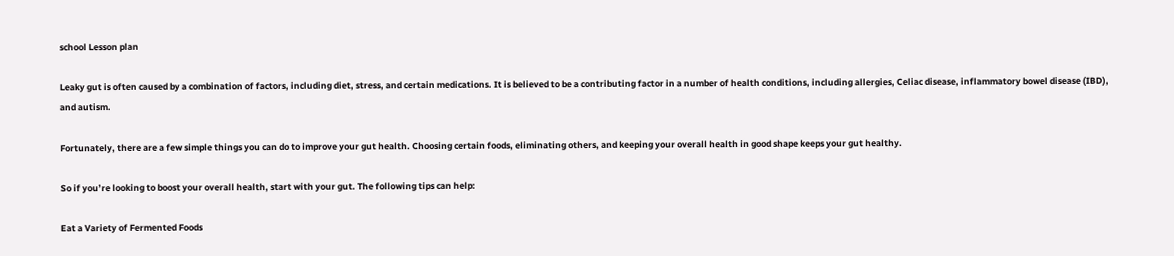school Lesson plan

Leaky gut is often caused by a combination of factors, including diet, stress, and certain medications. It is believed to be a contributing factor in a number of health conditions, including allergies, Celiac disease, inflammatory bowel disease (IBD), and autism.

Fortunately, there are a few simple things you can do to improve your gut health. Choosing certain foods, eliminating others, and keeping your overall health in good shape keeps your gut healthy.

So if you’re looking to boost your overall health, start with your gut. The following tips can help:

Eat a Variety of Fermented Foods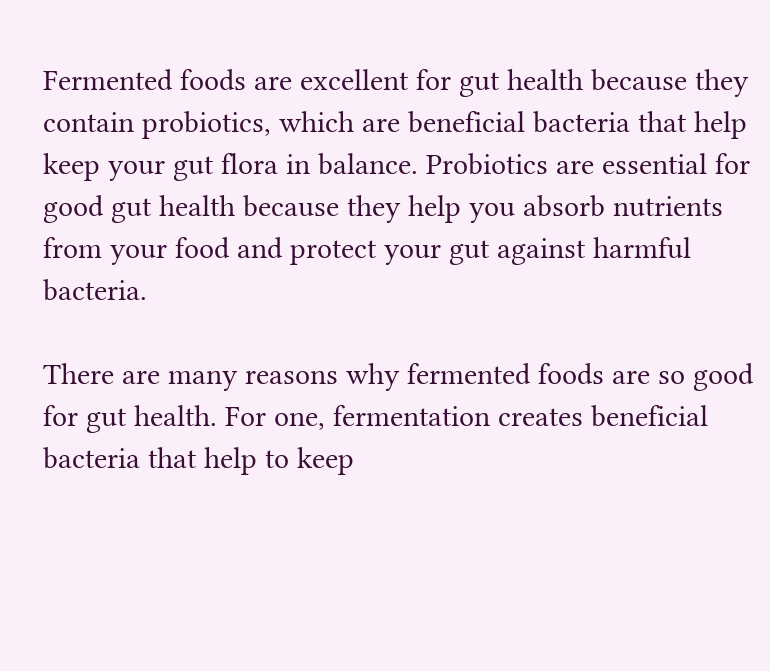Fermented foods are excellent for gut health because they contain probiotics, which are beneficial bacteria that help keep your gut flora in balance. Probiotics are essential for good gut health because they help you absorb nutrients from your food and protect your gut against harmful bacteria.

There are many reasons why fermented foods are so good for gut health. For one, fermentation creates beneficial bacteria that help to keep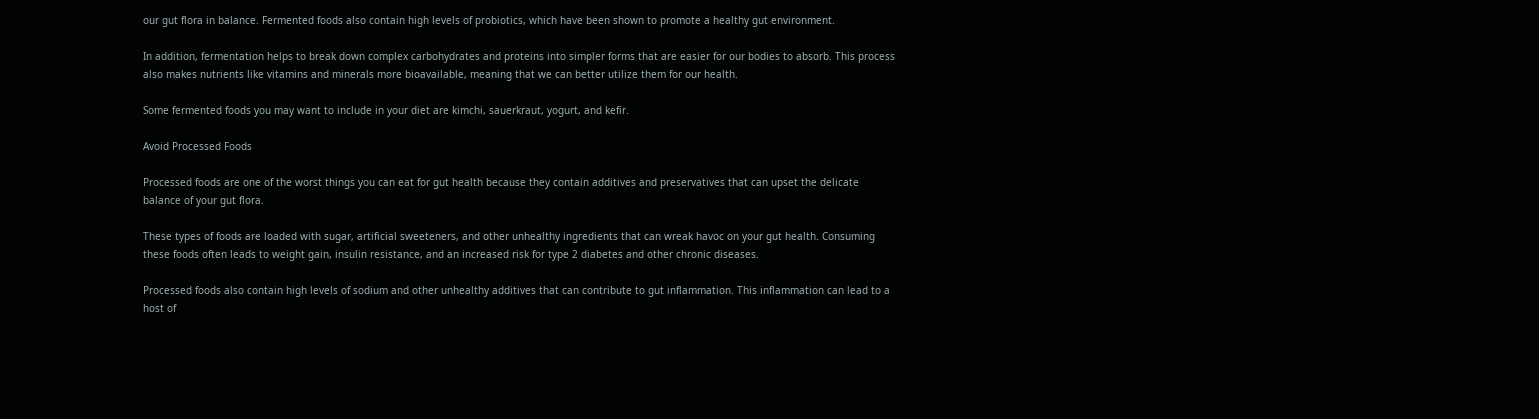our gut flora in balance. Fermented foods also contain high levels of probiotics, which have been shown to promote a healthy gut environment.

In addition, fermentation helps to break down complex carbohydrates and proteins into simpler forms that are easier for our bodies to absorb. This process also makes nutrients like vitamins and minerals more bioavailable, meaning that we can better utilize them for our health.

Some fermented foods you may want to include in your diet are kimchi, sauerkraut, yogurt, and kefir.

Avoid Processed Foods

Processed foods are one of the worst things you can eat for gut health because they contain additives and preservatives that can upset the delicate balance of your gut flora.

These types of foods are loaded with sugar, artificial sweeteners, and other unhealthy ingredients that can wreak havoc on your gut health. Consuming these foods often leads to weight gain, insulin resistance, and an increased risk for type 2 diabetes and other chronic diseases.

Processed foods also contain high levels of sodium and other unhealthy additives that can contribute to gut inflammation. This inflammation can lead to a host of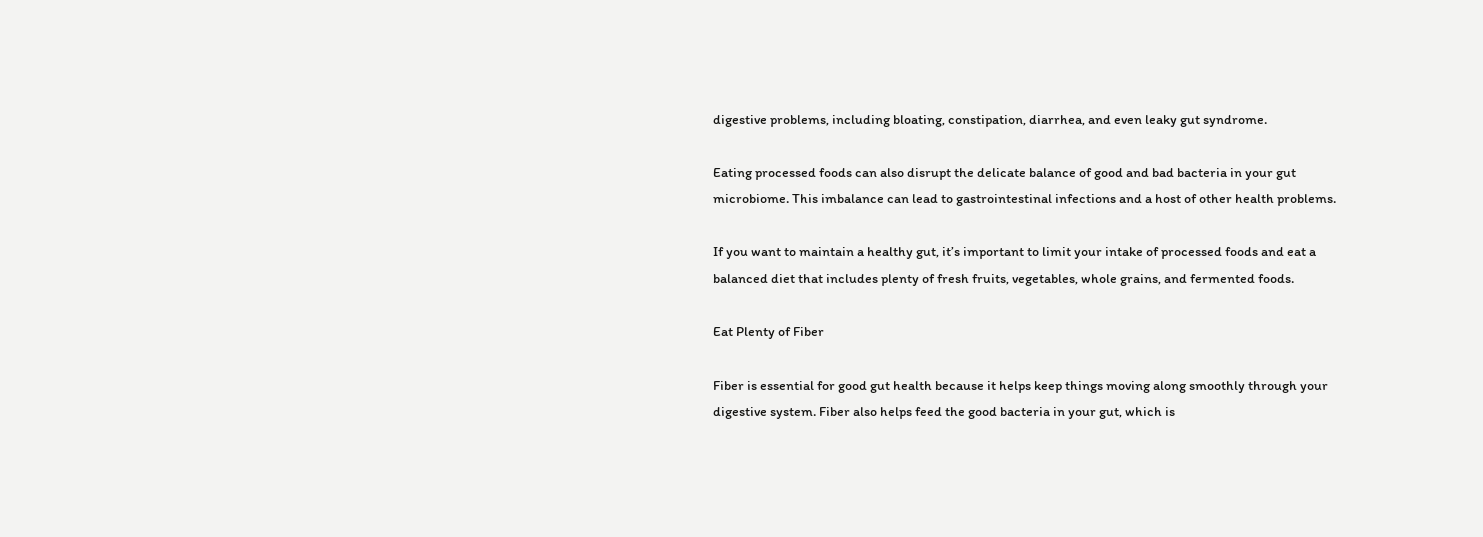digestive problems, including bloating, constipation, diarrhea, and even leaky gut syndrome.

Eating processed foods can also disrupt the delicate balance of good and bad bacteria in your gut microbiome. This imbalance can lead to gastrointestinal infections and a host of other health problems.

If you want to maintain a healthy gut, it’s important to limit your intake of processed foods and eat a balanced diet that includes plenty of fresh fruits, vegetables, whole grains, and fermented foods.

Eat Plenty of Fiber

Fiber is essential for good gut health because it helps keep things moving along smoothly through your digestive system. Fiber also helps feed the good bacteria in your gut, which is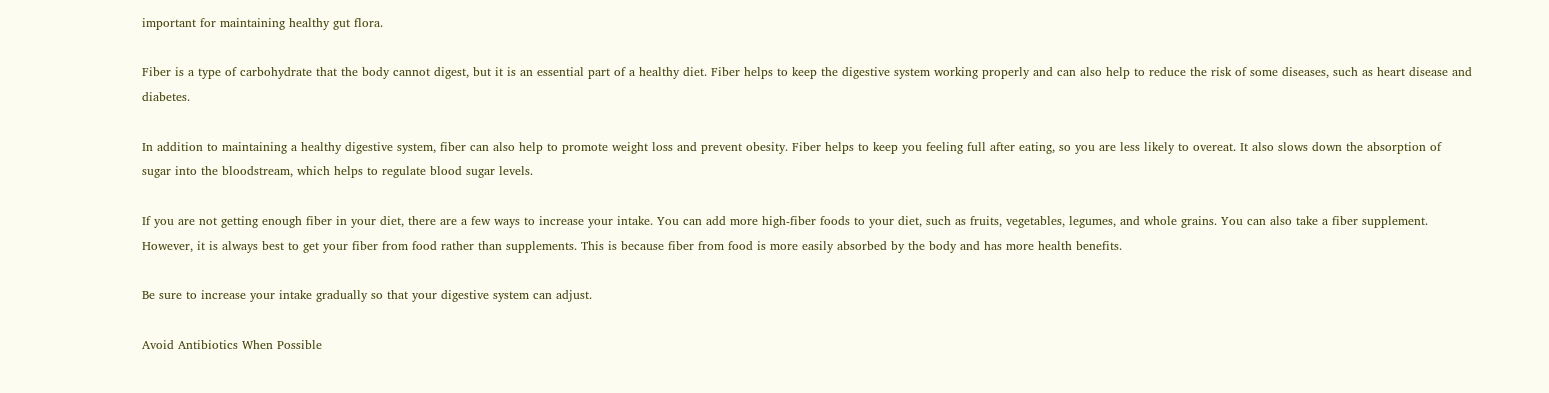important for maintaining healthy gut flora.

Fiber is a type of carbohydrate that the body cannot digest, but it is an essential part of a healthy diet. Fiber helps to keep the digestive system working properly and can also help to reduce the risk of some diseases, such as heart disease and diabetes.

In addition to maintaining a healthy digestive system, fiber can also help to promote weight loss and prevent obesity. Fiber helps to keep you feeling full after eating, so you are less likely to overeat. It also slows down the absorption of sugar into the bloodstream, which helps to regulate blood sugar levels.

If you are not getting enough fiber in your diet, there are a few ways to increase your intake. You can add more high-fiber foods to your diet, such as fruits, vegetables, legumes, and whole grains. You can also take a fiber supplement. However, it is always best to get your fiber from food rather than supplements. This is because fiber from food is more easily absorbed by the body and has more health benefits.

Be sure to increase your intake gradually so that your digestive system can adjust.

Avoid Antibiotics When Possible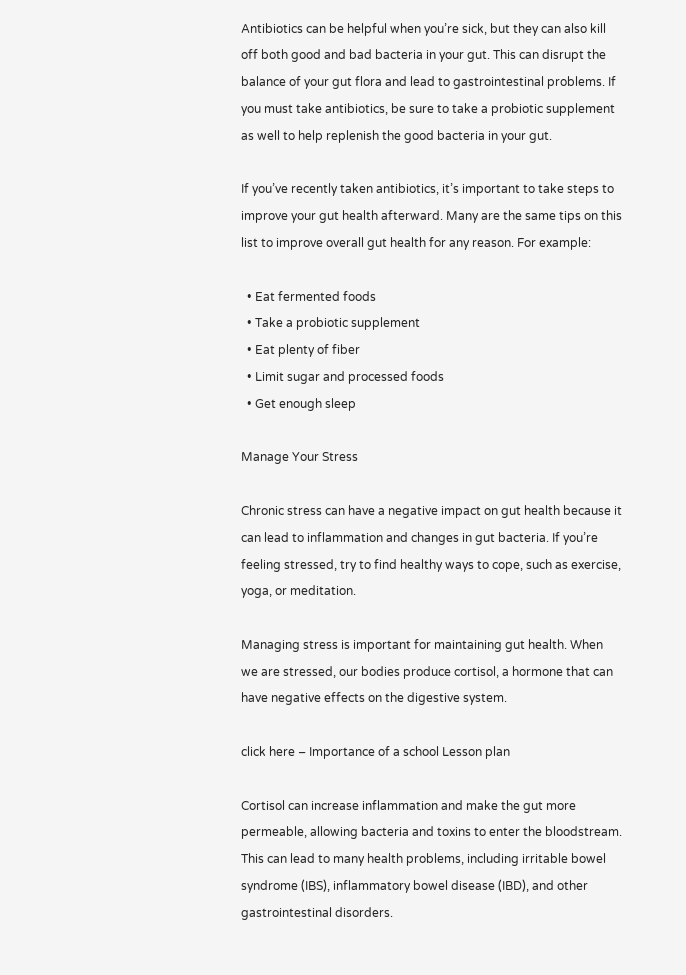Antibiotics can be helpful when you’re sick, but they can also kill off both good and bad bacteria in your gut. This can disrupt the balance of your gut flora and lead to gastrointestinal problems. If you must take antibiotics, be sure to take a probiotic supplement as well to help replenish the good bacteria in your gut.

If you’ve recently taken antibiotics, it’s important to take steps to improve your gut health afterward. Many are the same tips on this list to improve overall gut health for any reason. For example:

  • Eat fermented foods
  • Take a probiotic supplement
  • Eat plenty of fiber
  • Limit sugar and processed foods
  • Get enough sleep

Manage Your Stress

Chronic stress can have a negative impact on gut health because it can lead to inflammation and changes in gut bacteria. If you’re feeling stressed, try to find healthy ways to cope, such as exercise, yoga, or meditation.

Managing stress is important for maintaining gut health. When we are stressed, our bodies produce cortisol, a hormone that can have negative effects on the digestive system.

click here – Importance of a school Lesson plan

Cortisol can increase inflammation and make the gut more permeable, allowing bacteria and toxins to enter the bloodstream. This can lead to many health problems, including irritable bowel syndrome (IBS), inflammatory bowel disease (IBD), and other gastrointestinal disorders.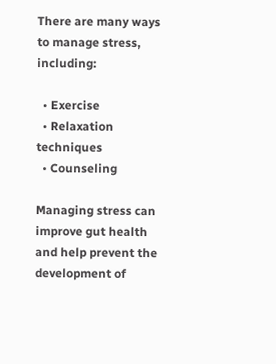There are many ways to manage stress, including:

  • Exercise
  • Relaxation techniques
  • Counseling

Managing stress can improve gut health and help prevent the development of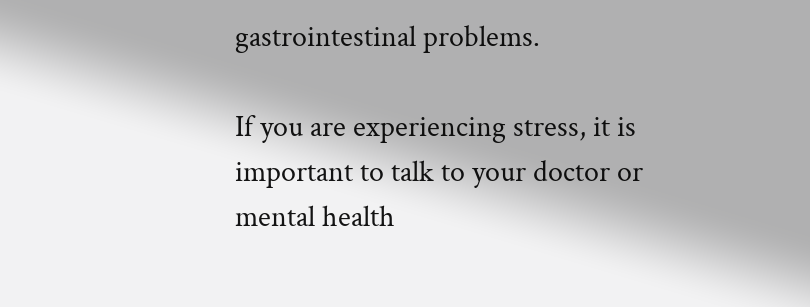gastrointestinal problems.

If you are experiencing stress, it is important to talk to your doctor or mental health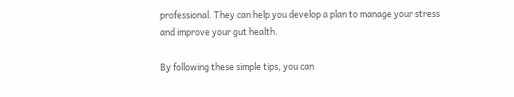professional. They can help you develop a plan to manage your stress and improve your gut health.

By following these simple tips, you can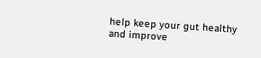help keep your gut healthy and improve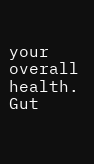your overall health. Gut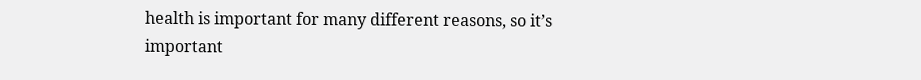health is important for many different reasons, so it’s important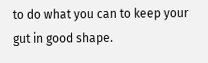to do what you can to keep your gut in good shape.